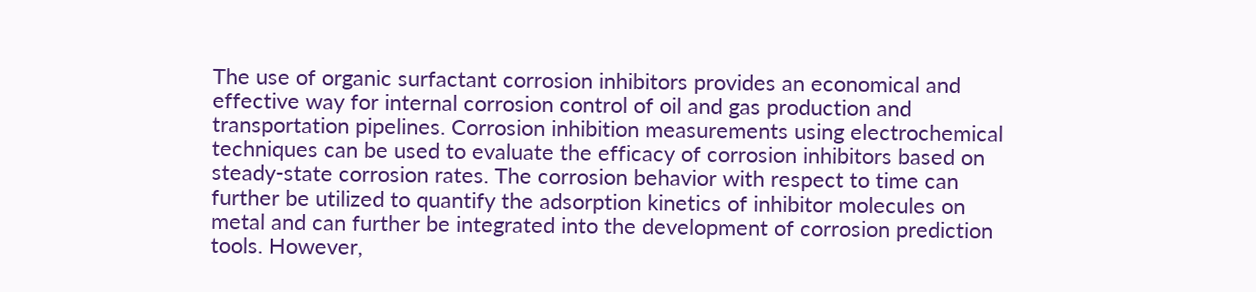The use of organic surfactant corrosion inhibitors provides an economical and effective way for internal corrosion control of oil and gas production and transportation pipelines. Corrosion inhibition measurements using electrochemical techniques can be used to evaluate the efficacy of corrosion inhibitors based on steady-state corrosion rates. The corrosion behavior with respect to time can further be utilized to quantify the adsorption kinetics of inhibitor molecules on metal and can further be integrated into the development of corrosion prediction tools. However,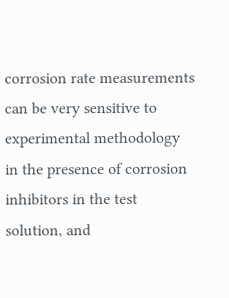corrosion rate measurements can be very sensitive to experimental methodology in the presence of corrosion inhibitors in the test solution, and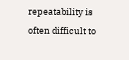repeatability is often difficult to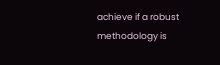achieve if a robust methodology is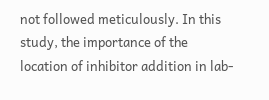not followed meticulously. In this study, the importance of the location of inhibitor addition in lab-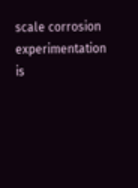scale corrosion experimentation is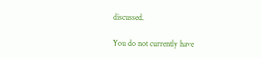discussed.

You do not currently have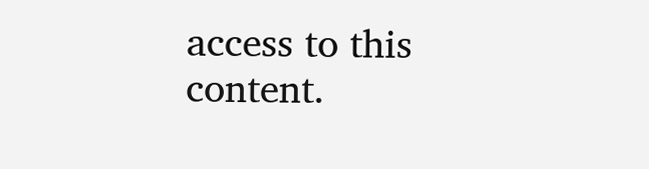access to this content.